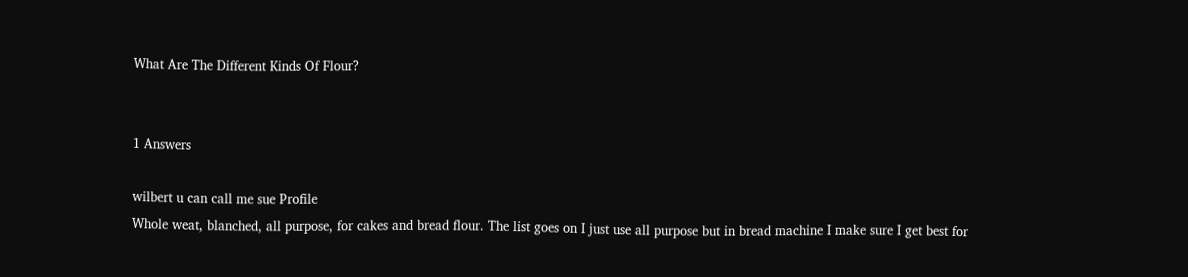What Are The Different Kinds Of Flour?


1 Answers

wilbert u can call me sue Profile
Whole weat, blanched, all purpose, for cakes and bread flour. The list goes on I just use all purpose but in bread machine I make sure I get best for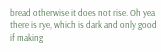bread otherwise it does not rise. Oh yea there is rye, which is dark and only good if making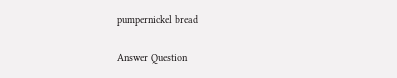pumpernickel bread

Answer Question